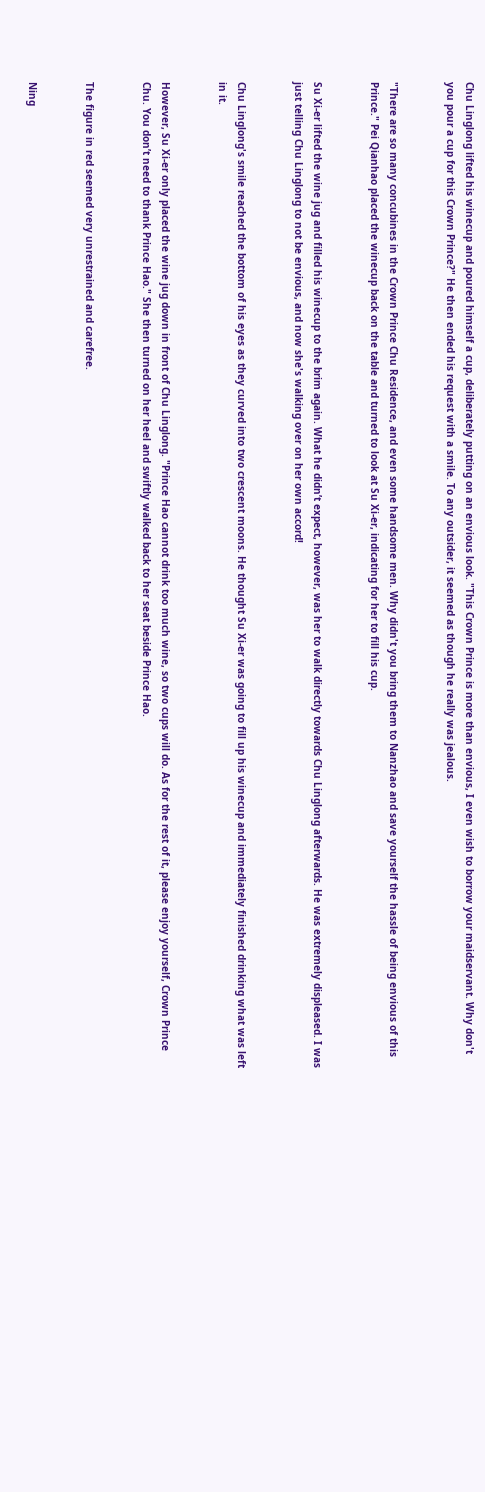Chu Linglong lifted his winecup and poured himself a cup, deliberately putting on an envious look. "This Crown Prince is more than envious, I even wish to borrow your maidservant. Why don't you pour a cup for this Crown Prince?" He then ended his request with a smile. To any outsider, it seemed as though he really was jealous.


"There are so many concubines in the Crown Prince Chu Residence, and even some handsome men. Why didn't you bring them to Nanzhao and save yourself the hassle of being envious of this Prince." Pei Qianhao placed the winecup back on the table and turned to look at Su Xi-er, indicating for her to fill his cup.


Su Xi-er lifted the wine jug and filled his winecup to the brim again. What he didn’t expect, however, was her to walk directly towards Chu Linglong afterwards. He was extremely displeased. I was just telling Chu Linglong to not be envious, and now she's walking over on her own accord!


Chu Linglong's smile reached the bottom of his eyes as they curved into two crescent moons. He thought Su Xi-er was going to fill up his winecup and immediately finished drinking what was left in it.


However, Su Xi-er only placed the wine jug down in front of Chu Linglong. "Prince Hao cannot drink too much wine, so two cups will do. As for the rest of it, please enjoy yourself, Crown Prince Chu. You don’t need to thank Prince Hao." She then turned on her heel and swiftly walked back to her seat beside Prince Hao.


The figure in red seemed very unrestrained and carefree.


Ning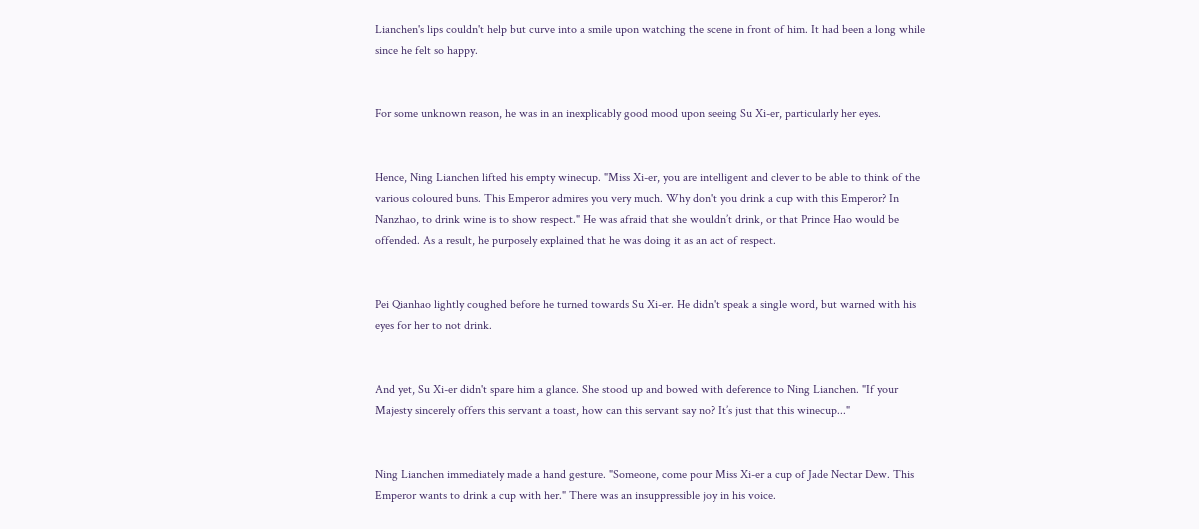Lianchen's lips couldn't help but curve into a smile upon watching the scene in front of him. It had been a long while since he felt so happy.


For some unknown reason, he was in an inexplicably good mood upon seeing Su Xi-er, particularly her eyes.


Hence, Ning Lianchen lifted his empty winecup. "Miss Xi-er, you are intelligent and clever to be able to think of the various coloured buns. This Emperor admires you very much. Why don't you drink a cup with this Emperor? In Nanzhao, to drink wine is to show respect." He was afraid that she wouldn’t drink, or that Prince Hao would be offended. As a result, he purposely explained that he was doing it as an act of respect.


Pei Qianhao lightly coughed before he turned towards Su Xi-er. He didn't speak a single word, but warned with his eyes for her to not drink.


And yet, Su Xi-er didn't spare him a glance. She stood up and bowed with deference to Ning Lianchen. "If your Majesty sincerely offers this servant a toast, how can this servant say no? It’s just that this winecup..."


Ning Lianchen immediately made a hand gesture. "Someone, come pour Miss Xi-er a cup of Jade Nectar Dew. This Emperor wants to drink a cup with her." There was an insuppressible joy in his voice.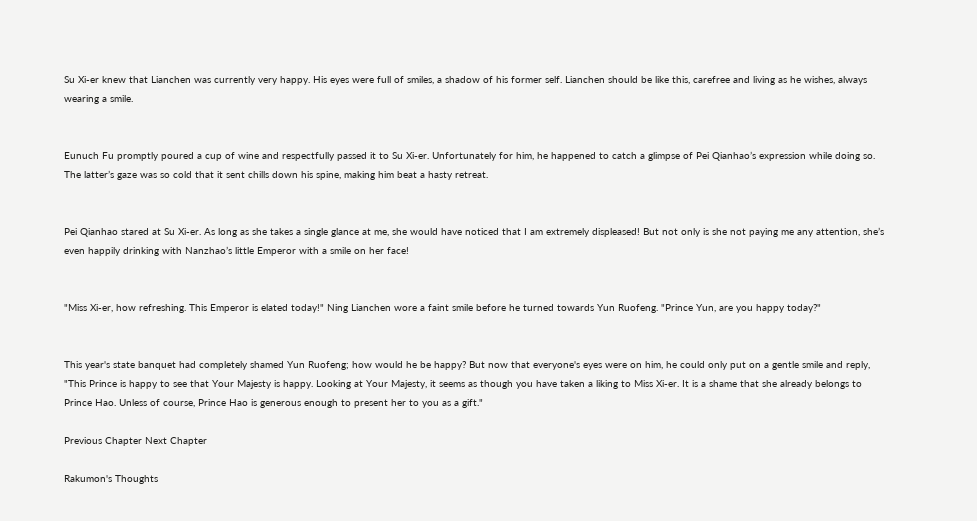Su Xi-er knew that Lianchen was currently very happy. His eyes were full of smiles, a shadow of his former self. Lianchen should be like this, carefree and living as he wishes, always wearing a smile.


Eunuch Fu promptly poured a cup of wine and respectfully passed it to Su Xi-er. Unfortunately for him, he happened to catch a glimpse of Pei Qianhao’s expression while doing so. The latter’s gaze was so cold that it sent chills down his spine, making him beat a hasty retreat.


Pei Qianhao stared at Su Xi-er. As long as she takes a single glance at me, she would have noticed that I am extremely displeased! But not only is she not paying me any attention, she’s even happily drinking with Nanzhao’s little Emperor with a smile on her face!


"Miss Xi-er, how refreshing. This Emperor is elated today!" Ning Lianchen wore a faint smile before he turned towards Yun Ruofeng. "Prince Yun, are you happy today?"


This year's state banquet had completely shamed Yun Ruofeng; how would he be happy? But now that everyone's eyes were on him, he could only put on a gentle smile and reply, "This Prince is happy to see that Your Majesty is happy. Looking at Your Majesty, it seems as though you have taken a liking to Miss Xi-er. It is a shame that she already belongs to Prince Hao. Unless of course, Prince Hao is generous enough to present her to you as a gift."

Previous Chapter Next Chapter

Rakumon's Thoughts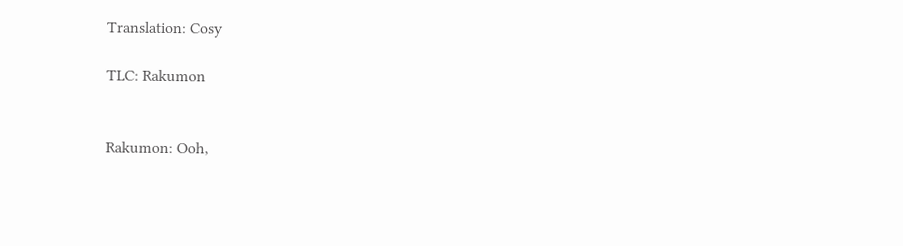Translation: Cosy

TLC: Rakumon


Rakumon: Ooh,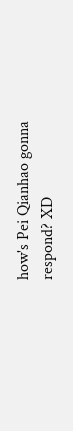how's Pei Qianhao gonna respond? XD